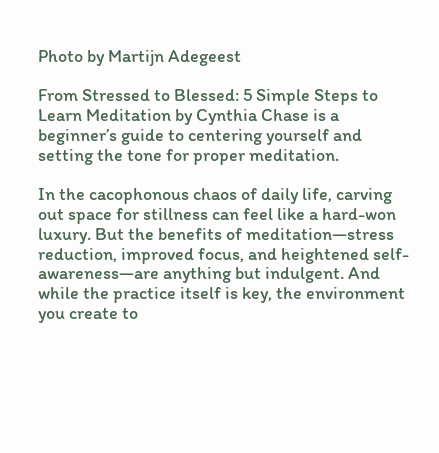Photo by Martijn Adegeest

From Stressed to Blessed: 5 Simple Steps to Learn Meditation by Cynthia Chase is a beginner’s guide to centering yourself and setting the tone for proper meditation.

In the cacophonous chaos of daily life, carving out space for stillness can feel like a hard-won luxury. But the benefits of meditation—stress reduction, improved focus, and heightened self-awareness—are anything but indulgent. And while the practice itself is key, the environment you create to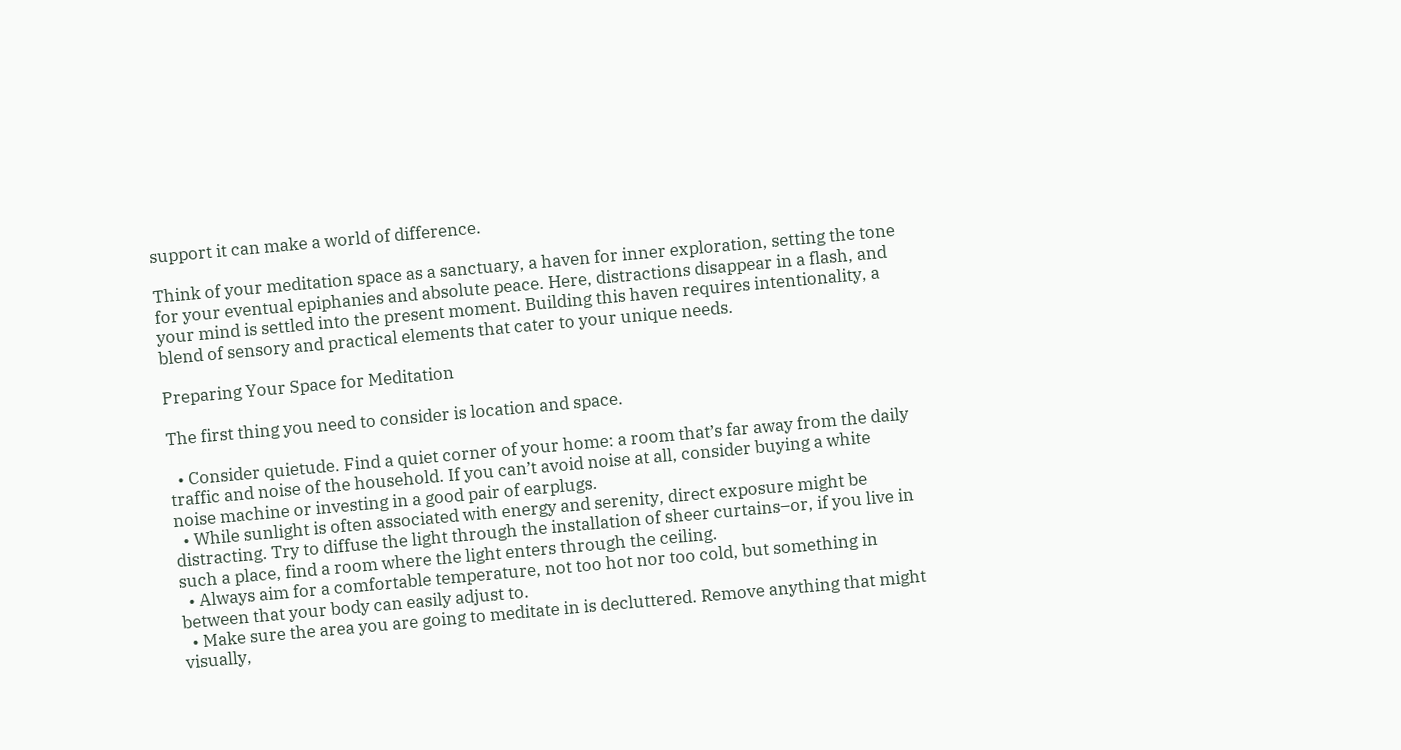support it can make a world of difference.

Think of your meditation space as a sanctuary, a haven for inner exploration, setting the tone for your eventual epiphanies and absolute peace. Here, distractions disappear in a flash, and your mind is settled into the present moment. Building this haven requires intentionality, a blend of sensory and practical elements that cater to your unique needs.

Preparing Your Space for Meditation

The first thing you need to consider is location and space.

  • Consider quietude. Find a quiet corner of your home: a room that’s far away from the daily traffic and noise of the household. If you can’t avoid noise at all, consider buying a white noise machine or investing in a good pair of earplugs.
  • While sunlight is often associated with energy and serenity, direct exposure might be distracting. Try to diffuse the light through the installation of sheer curtains–or, if you live in such a place, find a room where the light enters through the ceiling.
  • Always aim for a comfortable temperature, not too hot nor too cold, but something in between that your body can easily adjust to.
  • Make sure the area you are going to meditate in is decluttered. Remove anything that might visually,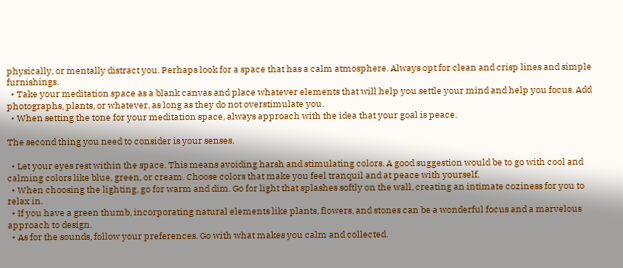physically, or mentally distract you. Perhaps look for a space that has a calm atmosphere. Always opt for clean and crisp lines and simple furnishings.
  • Take your meditation space as a blank canvas and place whatever elements that will help you settle your mind and help you focus. Add photographs, plants, or whatever, as long as they do not overstimulate you.
  • When setting the tone for your meditation space, always approach with the idea that your goal is peace.

The second thing you need to consider is your senses.

  • Let your eyes rest within the space. This means avoiding harsh and stimulating colors. A good suggestion would be to go with cool and calming colors like blue, green, or cream. Choose colors that make you feel tranquil and at peace with yourself.
  • When choosing the lighting, go for warm and dim. Go for light that splashes softly on the wall, creating an intimate coziness for you to relax in.
  • If you have a green thumb, incorporating natural elements like plants, flowers, and stones can be a wonderful focus and a marvelous approach to design.
  • As for the sounds, follow your preferences. Go with what makes you calm and collected.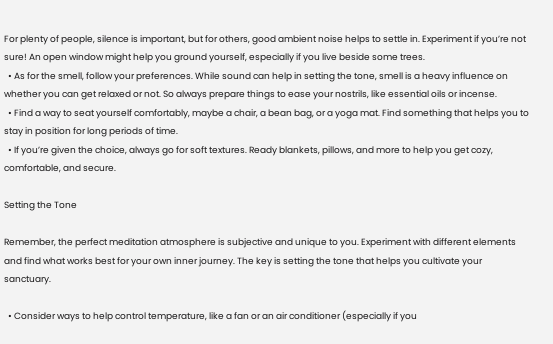For plenty of people, silence is important, but for others, good ambient noise helps to settle in. Experiment if you’re not sure! An open window might help you ground yourself, especially if you live beside some trees.
  • As for the smell, follow your preferences. While sound can help in setting the tone, smell is a heavy influence on whether you can get relaxed or not. So always prepare things to ease your nostrils, like essential oils or incense.
  • Find a way to seat yourself comfortably, maybe a chair, a bean bag, or a yoga mat. Find something that helps you to stay in position for long periods of time.
  • If you’re given the choice, always go for soft textures. Ready blankets, pillows, and more to help you get cozy, comfortable, and secure.

Setting the Tone

Remember, the perfect meditation atmosphere is subjective and unique to you. Experiment with different elements and find what works best for your own inner journey. The key is setting the tone that helps you cultivate your sanctuary.

  • Consider ways to help control temperature, like a fan or an air conditioner (especially if you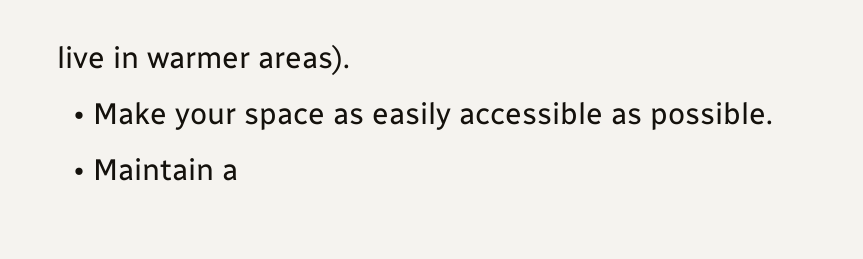live in warmer areas).
  • Make your space as easily accessible as possible.
  • Maintain a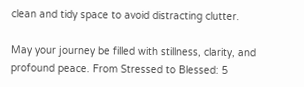clean and tidy space to avoid distracting clutter.

May your journey be filled with stillness, clarity, and profound peace. From Stressed to Blessed: 5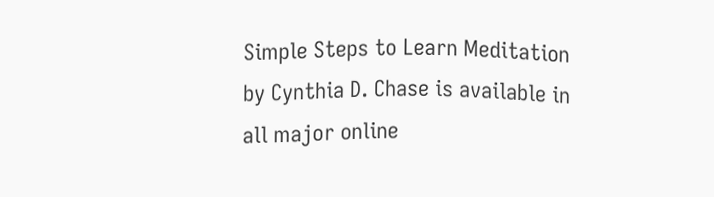Simple Steps to Learn Meditation by Cynthia D. Chase is available in all major online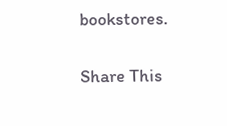bookstores.

Share This